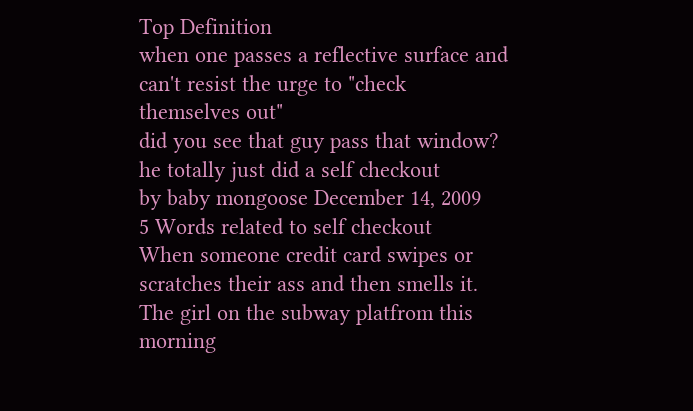Top Definition
when one passes a reflective surface and can't resist the urge to "check themselves out"
did you see that guy pass that window? he totally just did a self checkout
by baby mongoose December 14, 2009
5 Words related to self checkout
When someone credit card swipes or scratches their ass and then smells it.
The girl on the subway platfrom this morning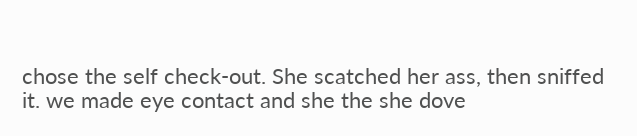chose the self check-out. She scatched her ass, then sniffed it. we made eye contact and she the she dove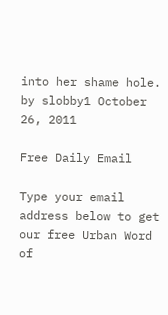into her shame hole.
by slobby1 October 26, 2011

Free Daily Email

Type your email address below to get our free Urban Word of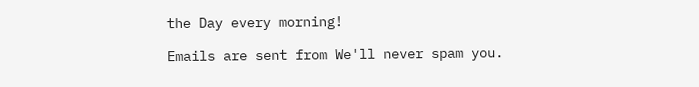the Day every morning!

Emails are sent from We'll never spam you.